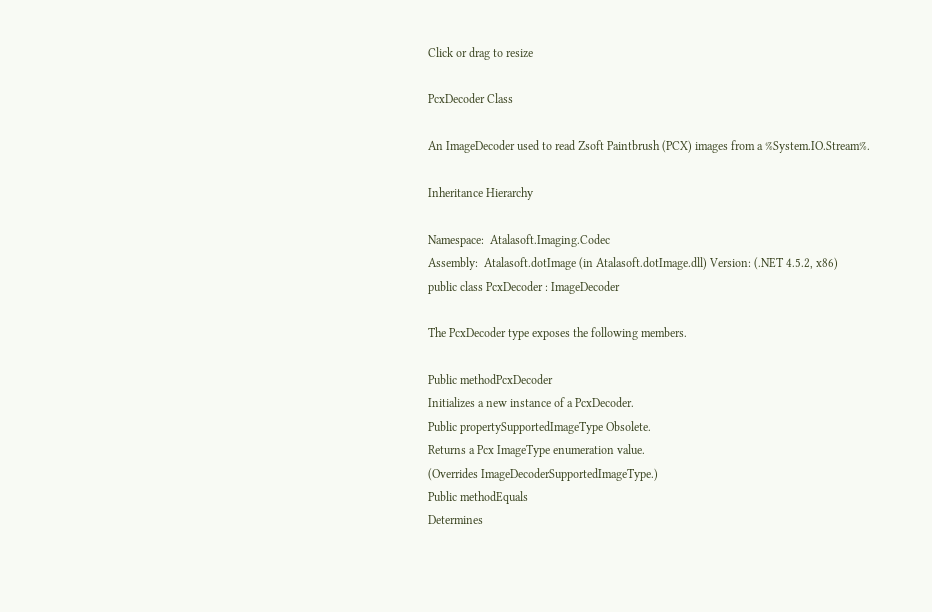Click or drag to resize

PcxDecoder Class

An ImageDecoder used to read Zsoft Paintbrush (PCX) images from a %System.IO.Stream%.

Inheritance Hierarchy

Namespace:  Atalasoft.Imaging.Codec
Assembly:  Atalasoft.dotImage (in Atalasoft.dotImage.dll) Version: (.NET 4.5.2, x86)
public class PcxDecoder : ImageDecoder

The PcxDecoder type exposes the following members.

Public methodPcxDecoder
Initializes a new instance of a PcxDecoder.
Public propertySupportedImageType Obsolete.
Returns a Pcx ImageType enumeration value.
(Overrides ImageDecoderSupportedImageType.)
Public methodEquals
Determines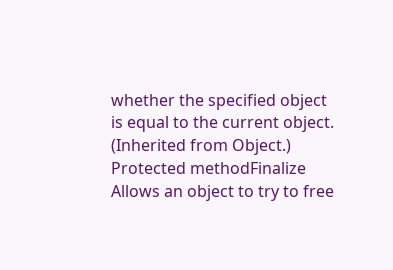whether the specified object is equal to the current object.
(Inherited from Object.)
Protected methodFinalize
Allows an object to try to free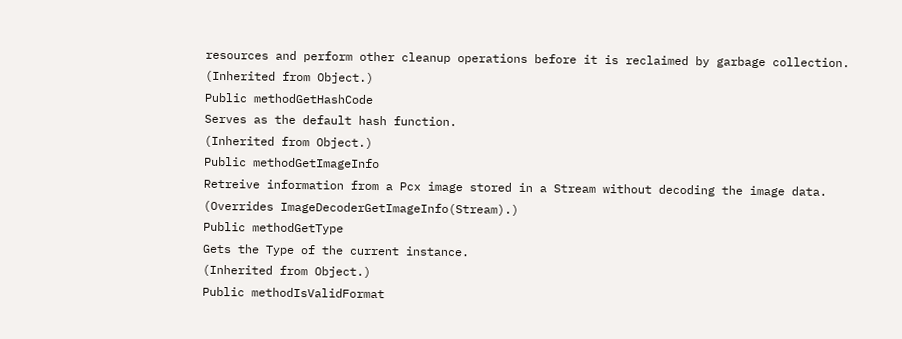resources and perform other cleanup operations before it is reclaimed by garbage collection.
(Inherited from Object.)
Public methodGetHashCode
Serves as the default hash function.
(Inherited from Object.)
Public methodGetImageInfo
Retreive information from a Pcx image stored in a Stream without decoding the image data.
(Overrides ImageDecoderGetImageInfo(Stream).)
Public methodGetType
Gets the Type of the current instance.
(Inherited from Object.)
Public methodIsValidFormat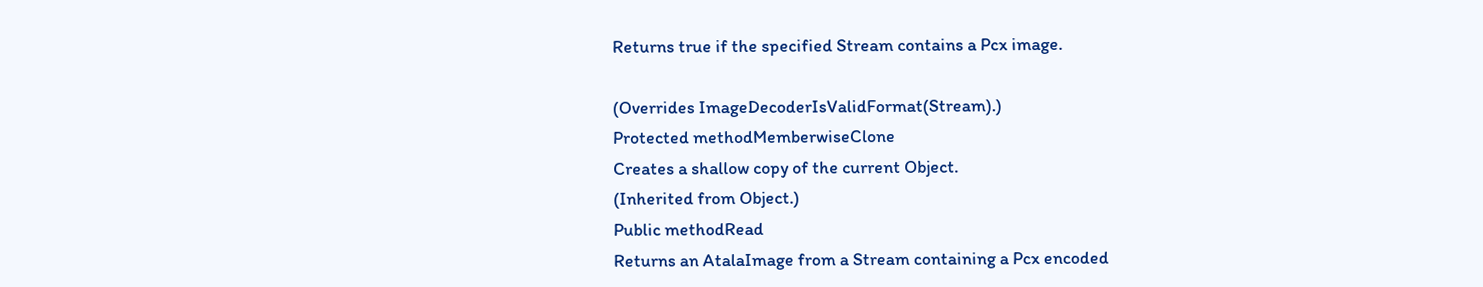Returns true if the specified Stream contains a Pcx image.

(Overrides ImageDecoderIsValidFormat(Stream).)
Protected methodMemberwiseClone
Creates a shallow copy of the current Object.
(Inherited from Object.)
Public methodRead
Returns an AtalaImage from a Stream containing a Pcx encoded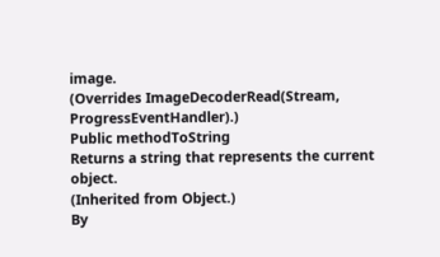image.
(Overrides ImageDecoderRead(Stream, ProgressEventHandler).)
Public methodToString
Returns a string that represents the current object.
(Inherited from Object.)
By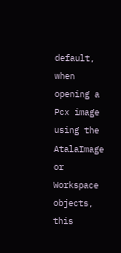default, when opening a Pcx image using the AtalaImage or Workspace objects, this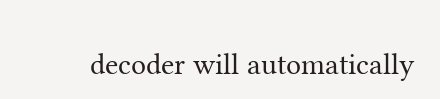decoder will automatically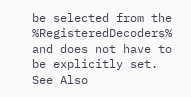be selected from the %RegisteredDecoders% and does not have to be explicitly set.
See Also